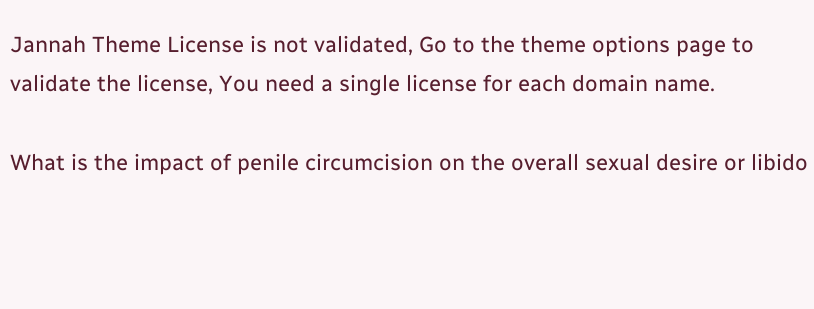Jannah Theme License is not validated, Go to the theme options page to validate the license, You need a single license for each domain name.

What is the impact of penile circumcision on the overall sexual desire or libido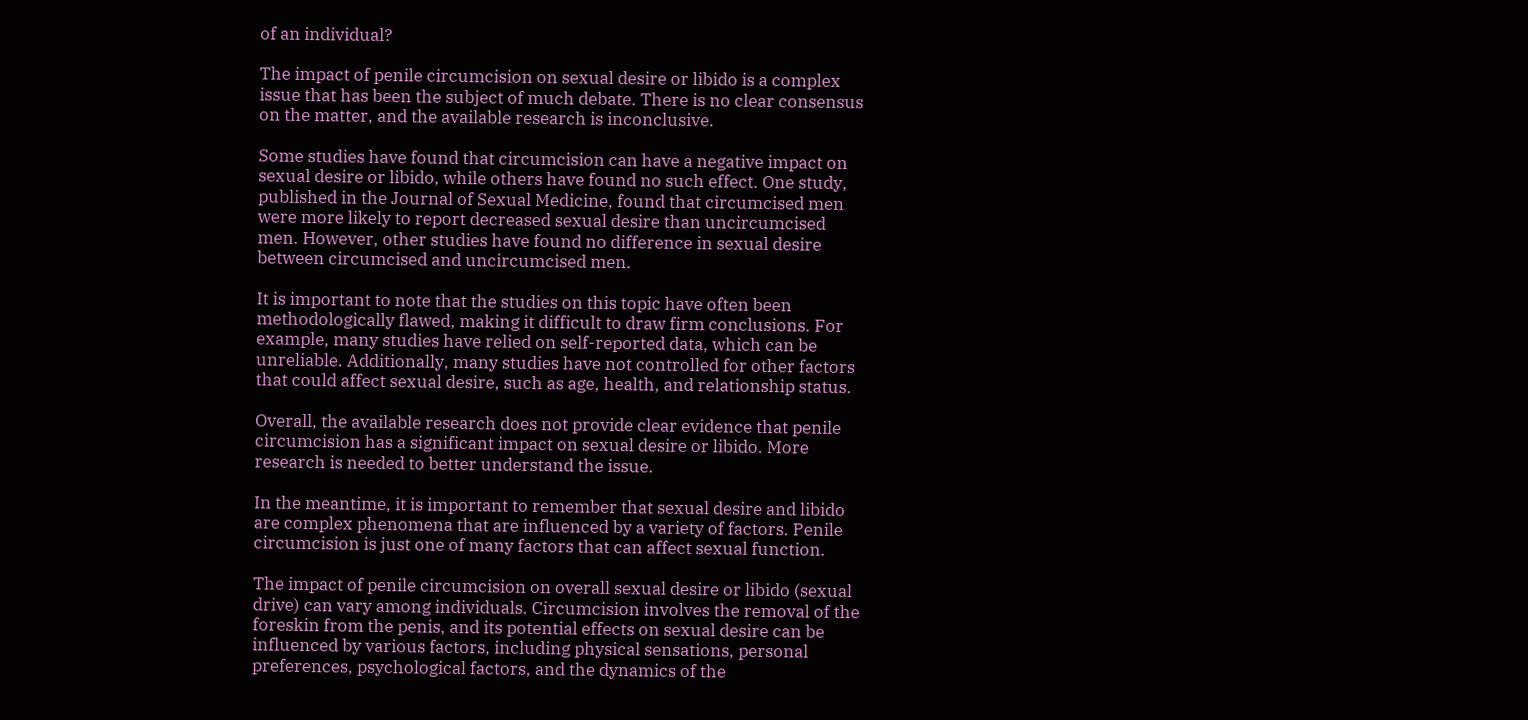of an individual?

The impact of penile circumcision on sexual desire or libido is a complex issue that has been the subject of much debate. There is no clear consensus on the matter, and the available research is inconclusive.

Some studies have found that circumcision can have a negative impact on sexual desire or libido, while others have found no such effect. One study, published in the Journal of Sexual Medicine, found that circumcised men were more likely to report decreased sexual desire than uncircumcised men. However, other studies have found no difference in sexual desire between circumcised and uncircumcised men.

It is important to note that the studies on this topic have often been methodologically flawed, making it difficult to draw firm conclusions. For example, many studies have relied on self-reported data, which can be unreliable. Additionally, many studies have not controlled for other factors that could affect sexual desire, such as age, health, and relationship status.

Overall, the available research does not provide clear evidence that penile circumcision has a significant impact on sexual desire or libido. More research is needed to better understand the issue.

In the meantime, it is important to remember that sexual desire and libido are complex phenomena that are influenced by a variety of factors. Penile circumcision is just one of many factors that can affect sexual function.

The impact of penile circumcision on overall sexual desire or libido (sexual drive) can vary among individuals. Circumcision involves the removal of the foreskin from the penis, and its potential effects on sexual desire can be influenced by various factors, including physical sensations, personal preferences, psychological factors, and the dynamics of the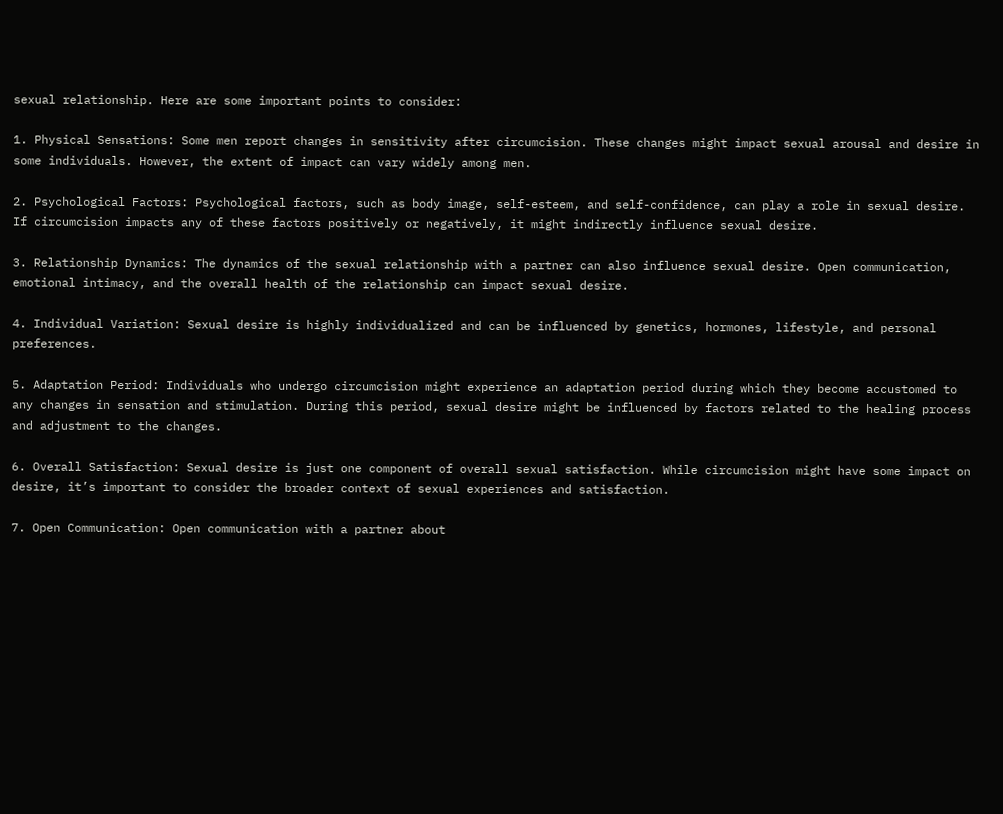sexual relationship. Here are some important points to consider:

1. Physical Sensations: Some men report changes in sensitivity after circumcision. These changes might impact sexual arousal and desire in some individuals. However, the extent of impact can vary widely among men.

2. Psychological Factors: Psychological factors, such as body image, self-esteem, and self-confidence, can play a role in sexual desire. If circumcision impacts any of these factors positively or negatively, it might indirectly influence sexual desire.

3. Relationship Dynamics: The dynamics of the sexual relationship with a partner can also influence sexual desire. Open communication, emotional intimacy, and the overall health of the relationship can impact sexual desire.

4. Individual Variation: Sexual desire is highly individualized and can be influenced by genetics, hormones, lifestyle, and personal preferences.

5. Adaptation Period: Individuals who undergo circumcision might experience an adaptation period during which they become accustomed to any changes in sensation and stimulation. During this period, sexual desire might be influenced by factors related to the healing process and adjustment to the changes.

6. Overall Satisfaction: Sexual desire is just one component of overall sexual satisfaction. While circumcision might have some impact on desire, it’s important to consider the broader context of sexual experiences and satisfaction.

7. Open Communication: Open communication with a partner about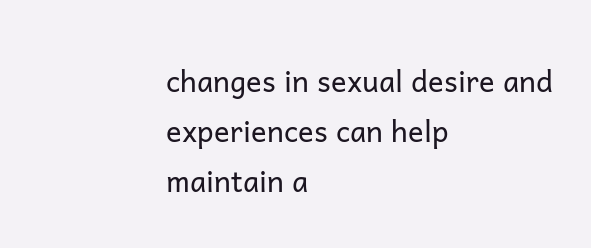changes in sexual desire and experiences can help maintain a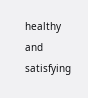healthy and satisfying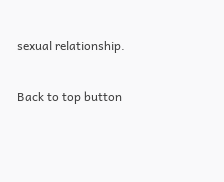sexual relationship.

Back to top button